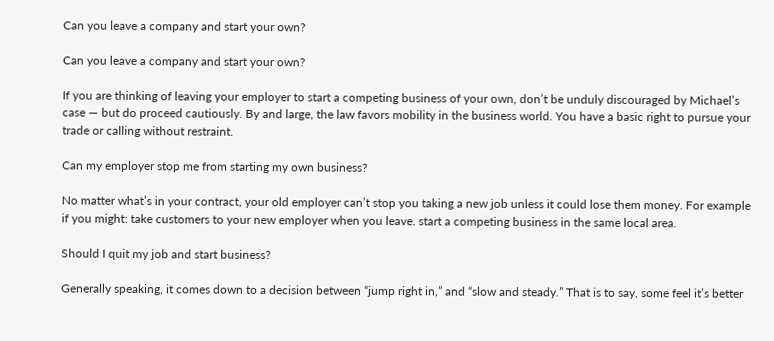Can you leave a company and start your own?

Can you leave a company and start your own?

If you are thinking of leaving your employer to start a competing business of your own, don’t be unduly discouraged by Michael’s case — but do proceed cautiously. By and large, the law favors mobility in the business world. You have a basic right to pursue your trade or calling without restraint.

Can my employer stop me from starting my own business?

No matter what’s in your contract, your old employer can’t stop you taking a new job unless it could lose them money. For example if you might: take customers to your new employer when you leave. start a competing business in the same local area.

Should I quit my job and start business?

Generally speaking, it comes down to a decision between “jump right in,” and “slow and steady.” That is to say, some feel it’s better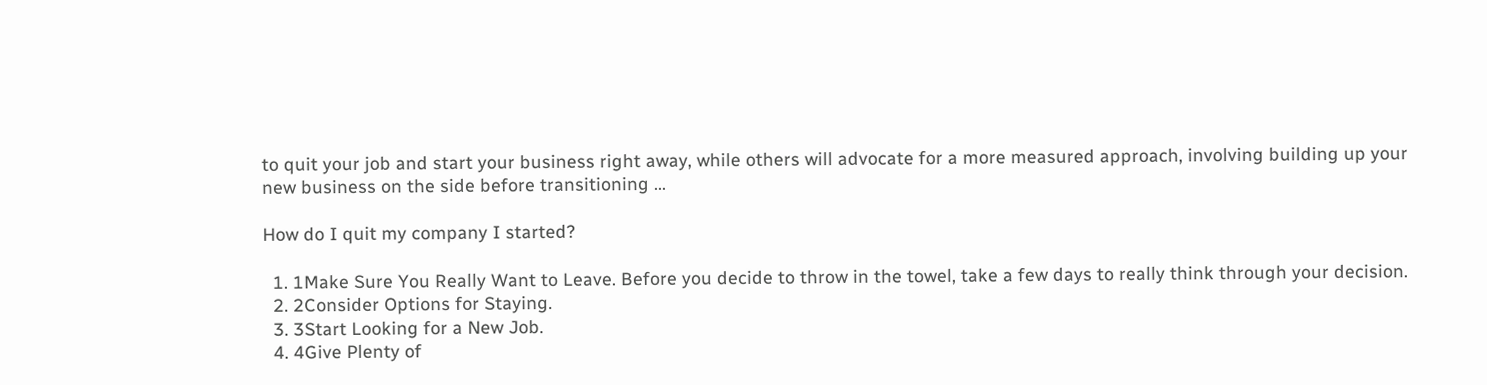to quit your job and start your business right away, while others will advocate for a more measured approach, involving building up your new business on the side before transitioning …

How do I quit my company I started?

  1. 1Make Sure You Really Want to Leave. Before you decide to throw in the towel, take a few days to really think through your decision.
  2. 2Consider Options for Staying.
  3. 3Start Looking for a New Job.
  4. 4Give Plenty of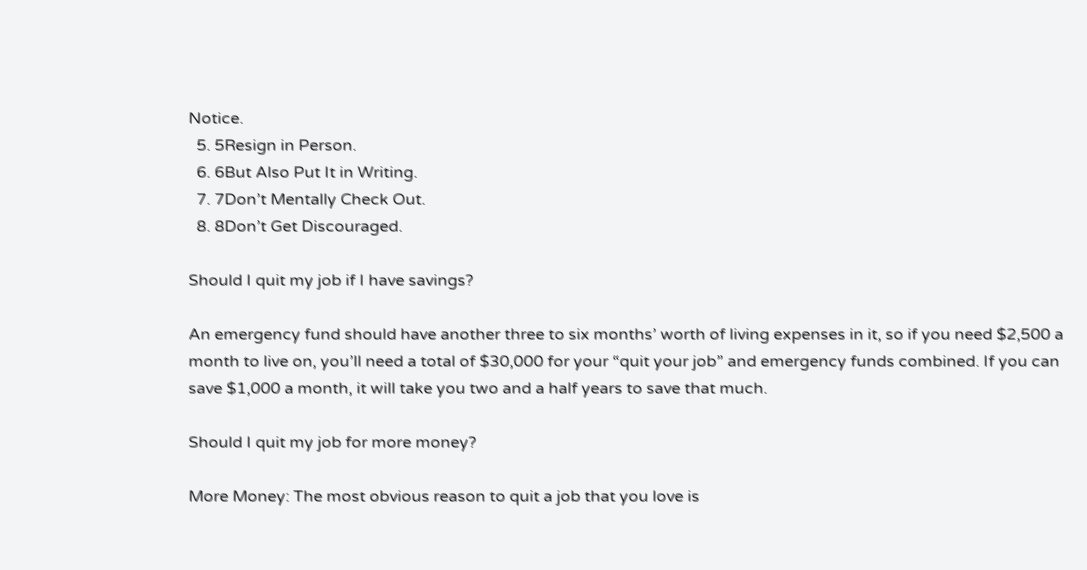Notice.
  5. 5Resign in Person.
  6. 6But Also Put It in Writing.
  7. 7Don’t Mentally Check Out.
  8. 8Don’t Get Discouraged.

Should I quit my job if I have savings?

An emergency fund should have another three to six months’ worth of living expenses in it, so if you need $2,500 a month to live on, you’ll need a total of $30,000 for your “quit your job” and emergency funds combined. If you can save $1,000 a month, it will take you two and a half years to save that much.

Should I quit my job for more money?

More Money: The most obvious reason to quit a job that you love is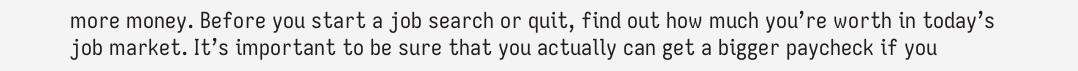more money. Before you start a job search or quit, find out how much you’re worth in today’s job market. It’s important to be sure that you actually can get a bigger paycheck if you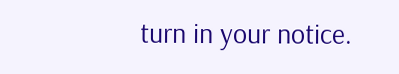turn in your notice.